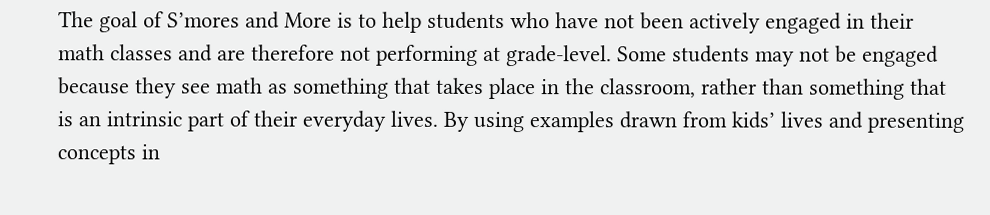The goal of S’mores and More is to help students who have not been actively engaged in their math classes and are therefore not performing at grade-level. Some students may not be engaged because they see math as something that takes place in the classroom, rather than something that is an intrinsic part of their everyday lives. By using examples drawn from kids’ lives and presenting concepts in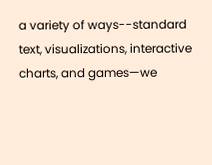a variety of ways--standard text, visualizations, interactive charts, and games—we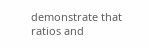demonstrate that ratios and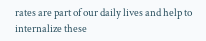rates are part of our daily lives and help to internalize these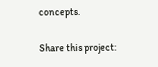concepts.

Share this project: